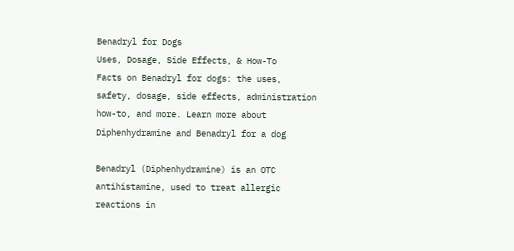Benadryl for Dogs
Uses, Dosage, Side Effects, & How-To
Facts on Benadryl for dogs: the uses, safety, dosage, side effects, administration
how-to, and more. Learn more about Diphenhydramine and Benadryl for a dog

Benadryl (Diphenhydramine) is an OTC antihistamine, used to treat allergic reactions in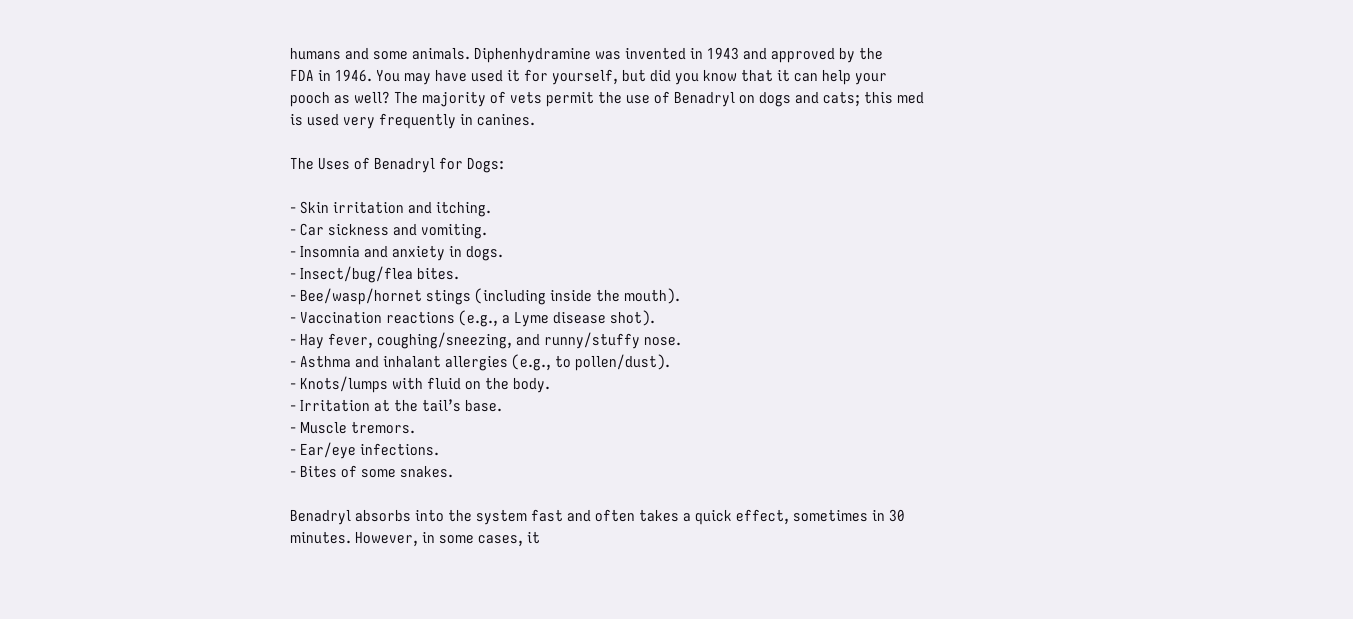humans and some animals. Diphenhydramine was invented in 1943 and approved by the
FDA in 1946. You may have used it for yourself, but did you know that it can help your
pooch as well? The majority of vets permit the use of Benadryl on dogs and cats; this med
is used very frequently in canines.

The Uses of Benadryl for Dogs:

- Skin irritation and itching.
- Car sickness and vomiting.
- Insomnia and anxiety in dogs.
- Insect/bug/flea bites.
- Bee/wasp/hornet stings (including inside the mouth).
- Vaccination reactions (e.g., a Lyme disease shot).
- Hay fever, coughing/sneezing, and runny/stuffy nose.
- Asthma and inhalant allergies (e.g., to pollen/dust).
- Knots/lumps with fluid on the body.
- Irritation at the tail’s base.
- Muscle tremors.
- Ear/eye infections.
- Bites of some snakes.

Benadryl absorbs into the system fast and often takes a quick effect, sometimes in 30
minutes. However, in some cases, it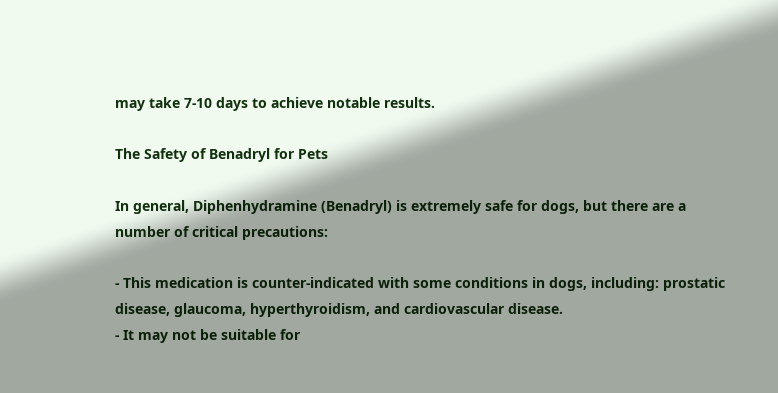may take 7-10 days to achieve notable results.

The Safety of Benadryl for Pets

In general, Diphenhydramine (Benadryl) is extremely safe for dogs, but there are a
number of critical precautions:

- This medication is counter-indicated with some conditions in dogs, including: prostatic
disease, glaucoma, hyperthyroidism, and cardiovascular disease.
- It may not be suitable for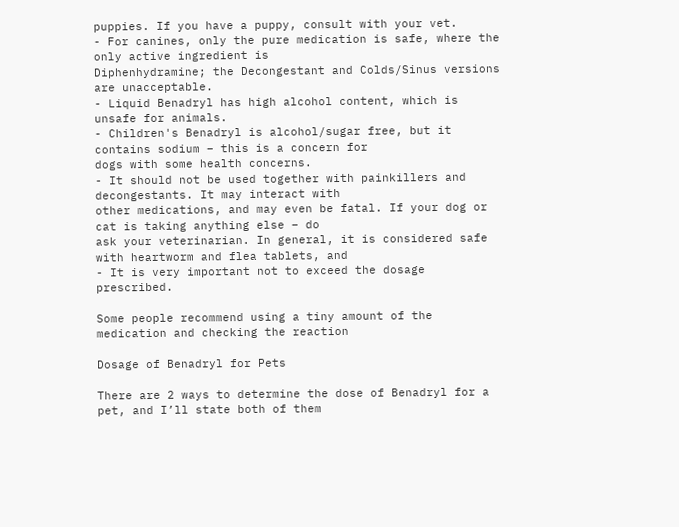puppies. If you have a puppy, consult with your vet.
- For canines, only the pure medication is safe, where the only active ingredient is
Diphenhydramine; the Decongestant and Colds/Sinus versions are unacceptable.
- Liquid Benadryl has high alcohol content, which is unsafe for animals.
- Children's Benadryl is alcohol/sugar free, but it contains sodium – this is a concern for
dogs with some health concerns.
- It should not be used together with painkillers and decongestants. It may interact with
other medications, and may even be fatal. If your dog or cat is taking anything else – do
ask your veterinarian. In general, it is considered safe with heartworm and flea tablets, and
- It is very important not to exceed the dosage prescribed.

Some people recommend using a tiny amount of the medication and checking the reaction

Dosage of Benadryl for Pets

There are 2 ways to determine the dose of Benadryl for a pet, and I’ll state both of them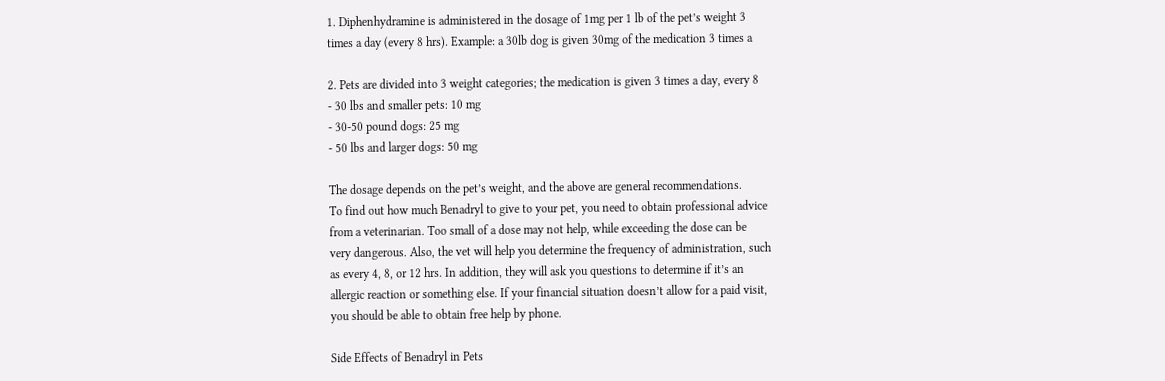1. Diphenhydramine is administered in the dosage of 1mg per 1 lb of the pet’s weight 3
times a day (every 8 hrs). Example: a 30lb dog is given 30mg of the medication 3 times a

2. Pets are divided into 3 weight categories; the medication is given 3 times a day, every 8
- 30 lbs and smaller pets: 10 mg
- 30-50 pound dogs: 25 mg
- 50 lbs and larger dogs: 50 mg

The dosage depends on the pet’s weight, and the above are general recommendations.
To find out how much Benadryl to give to your pet, you need to obtain professional advice
from a veterinarian. Too small of a dose may not help, while exceeding the dose can be
very dangerous. Also, the vet will help you determine the frequency of administration, such
as every 4, 8, or 12 hrs. In addition, they will ask you questions to determine if it’s an
allergic reaction or something else. If your financial situation doesn’t allow for a paid visit,
you should be able to obtain free help by phone.

Side Effects of Benadryl in Pets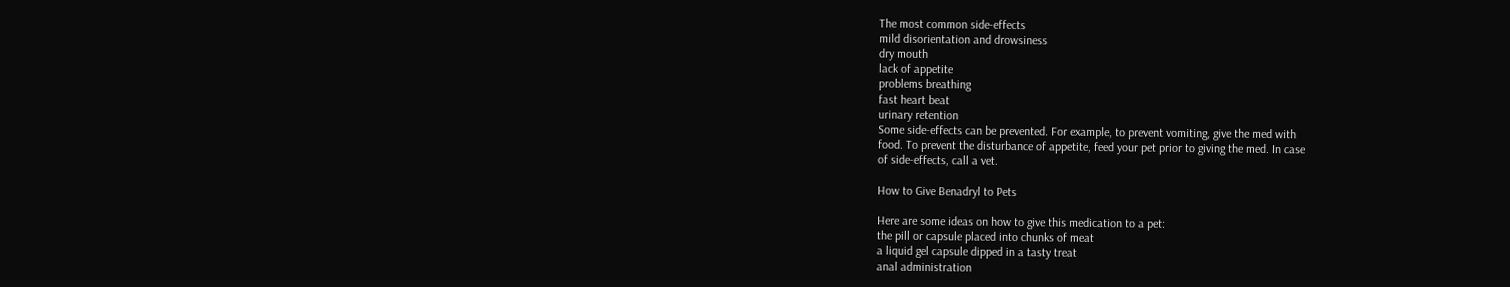The most common side-effects
mild disorientation and drowsiness
dry mouth
lack of appetite
problems breathing
fast heart beat
urinary retention
Some side-effects can be prevented. For example, to prevent vomiting, give the med with
food. To prevent the disturbance of appetite, feed your pet prior to giving the med. In case
of side-effects, call a vet.

How to Give Benadryl to Pets

Here are some ideas on how to give this medication to a pet:
the pill or capsule placed into chunks of meat
a liquid gel capsule dipped in a tasty treat
anal administration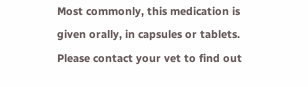Most commonly, this medication is given orally, in capsules or tablets.
Please contact your vet to find out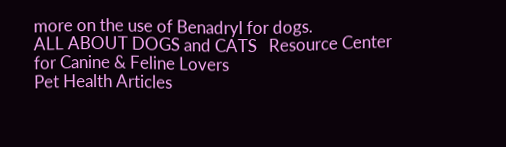more on the use of Benadryl for dogs.
ALL ABOUT DOGS and CATS   Resource Center for Canine & Feline Lovers
Pet Health Articles